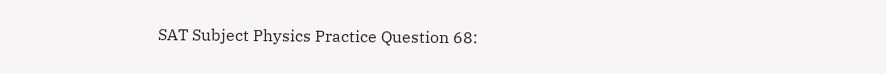SAT Subject Physics Practice Question 68: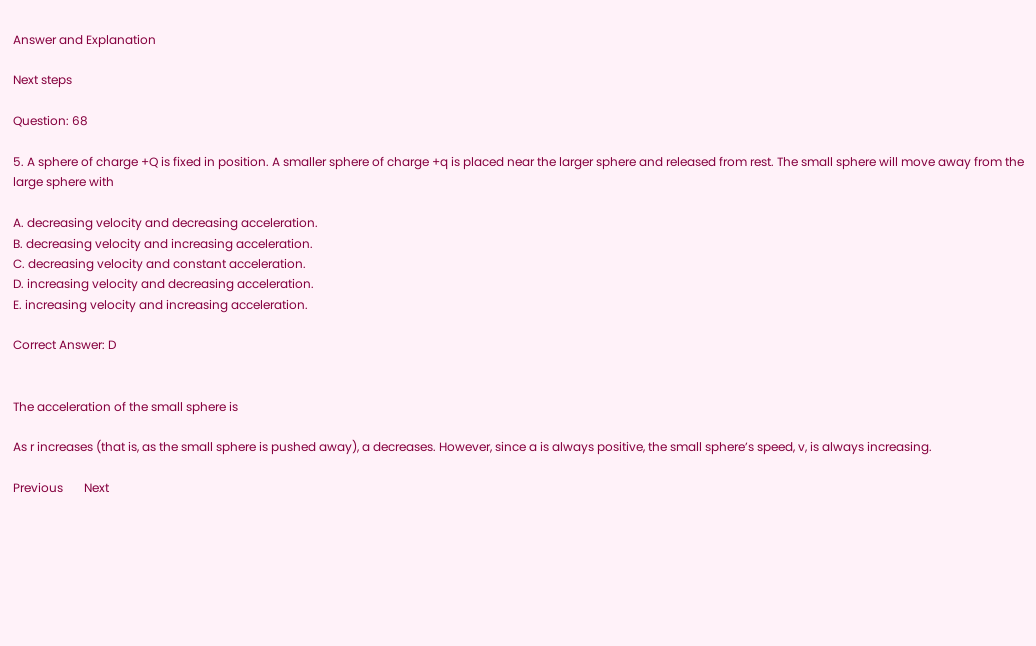Answer and Explanation

Next steps

Question: 68

5. A sphere of charge +Q is fixed in position. A smaller sphere of charge +q is placed near the larger sphere and released from rest. The small sphere will move away from the large sphere with

A. decreasing velocity and decreasing acceleration.
B. decreasing velocity and increasing acceleration.
C. decreasing velocity and constant acceleration.
D. increasing velocity and decreasing acceleration.
E. increasing velocity and increasing acceleration.

Correct Answer: D


The acceleration of the small sphere is

As r increases (that is, as the small sphere is pushed away), a decreases. However, since a is always positive, the small sphere’s speed, v, is always increasing.

Previous       Next